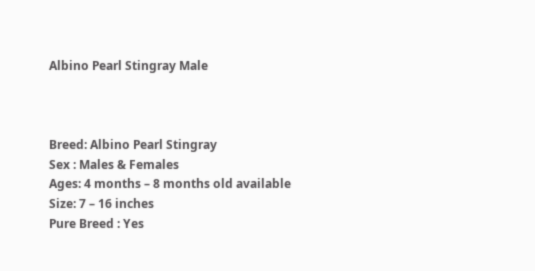Albino Pearl Stingray Male



Breed: Albino Pearl Stingray
Sex : Males & Females
Ages: 4 months – 8 months old available
Size: 7 – 16 inches
Pure Breed : Yes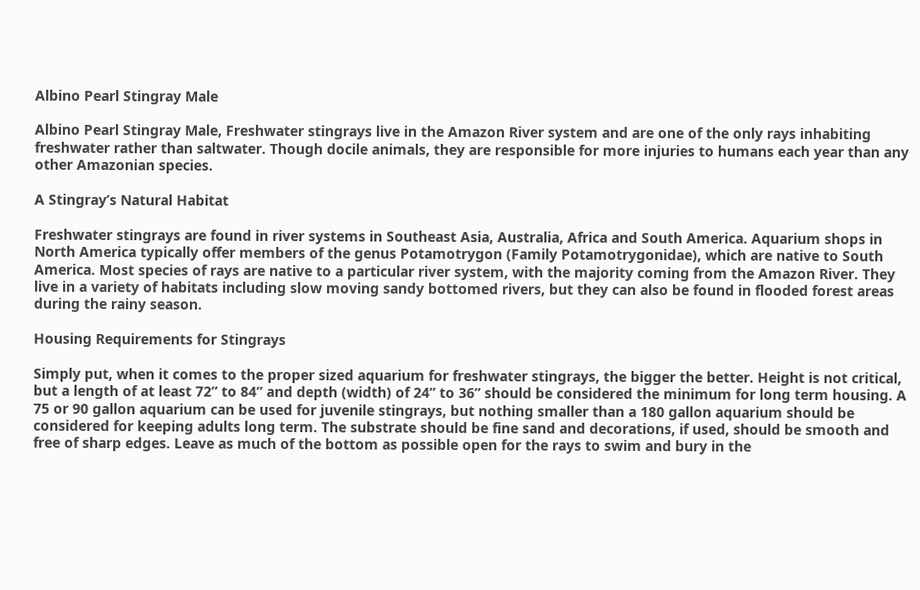Albino Pearl Stingray Male

Albino Pearl Stingray Male, Freshwater stingrays live in the Amazon River system and are one of the only rays inhabiting freshwater rather than saltwater. Though docile animals, they are responsible for more injuries to humans each year than any other Amazonian species.

A Stingray’s Natural Habitat

Freshwater stingrays are found in river systems in Southeast Asia, Australia, Africa and South America. Aquarium shops in North America typically offer members of the genus Potamotrygon (Family Potamotrygonidae), which are native to South America. Most species of rays are native to a particular river system, with the majority coming from the Amazon River. They live in a variety of habitats including slow moving sandy bottomed rivers, but they can also be found in flooded forest areas during the rainy season.

Housing Requirements for Stingrays

Simply put, when it comes to the proper sized aquarium for freshwater stingrays, the bigger the better. Height is not critical, but a length of at least 72” to 84” and depth (width) of 24” to 36” should be considered the minimum for long term housing. A 75 or 90 gallon aquarium can be used for juvenile stingrays, but nothing smaller than a 180 gallon aquarium should be considered for keeping adults long term. The substrate should be fine sand and decorations, if used, should be smooth and free of sharp edges. Leave as much of the bottom as possible open for the rays to swim and bury in the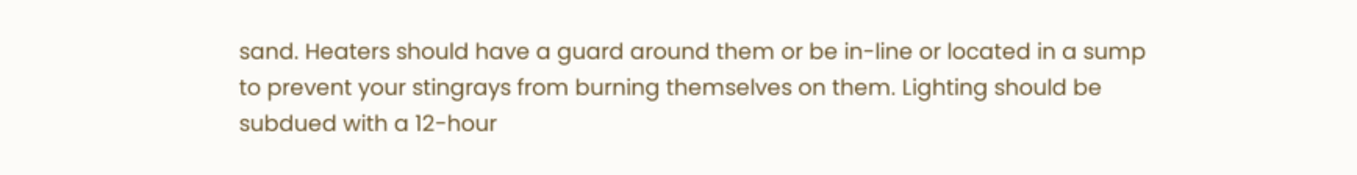sand. Heaters should have a guard around them or be in-line or located in a sump to prevent your stingrays from burning themselves on them. Lighting should be subdued with a 12-hour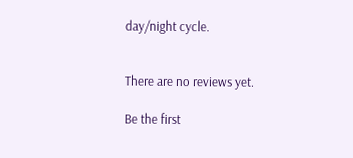day/night cycle.


There are no reviews yet.

Be the first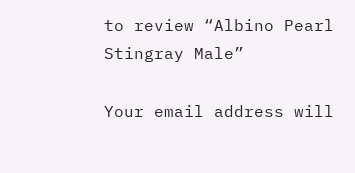to review “Albino Pearl Stingray Male”

Your email address will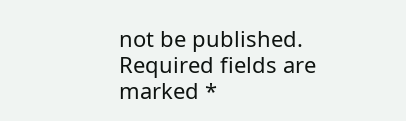not be published. Required fields are marked *